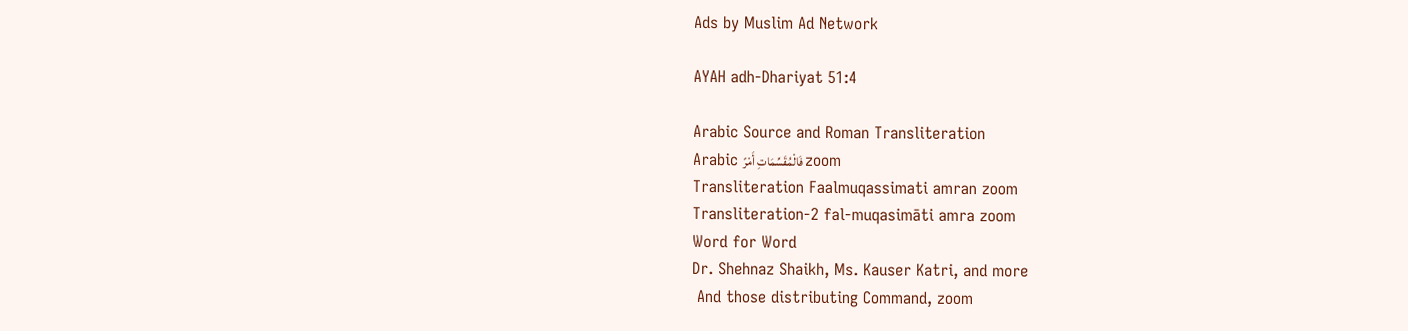Ads by Muslim Ad Network

AYAH adh-Dhariyat 51:4

Arabic Source and Roman Transliteration
Arabic فَالْمُقَسِّمَاتِ أَمْرً zoom
Transliteration Faalmuqassimati amran zoom
Transliteration-2 fal-muqasimāti amra zoom
Word for Word
Dr. Shehnaz Shaikh, Ms. Kauser Katri, and more
 And those distributing Command, zoom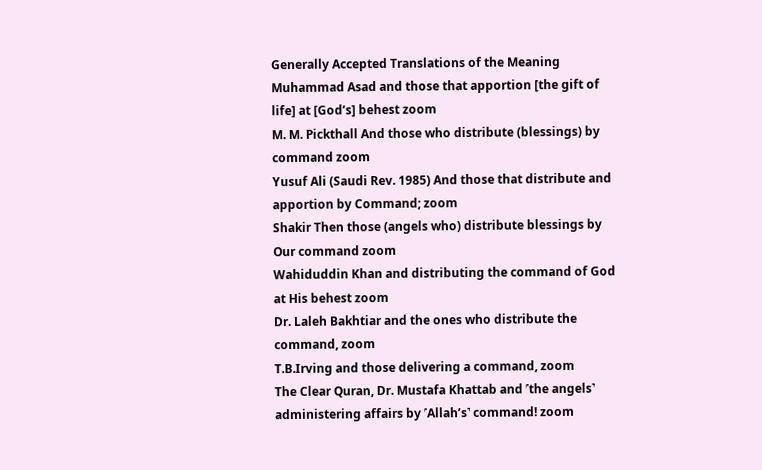Generally Accepted Translations of the Meaning
Muhammad Asad and those that apportion [the gift of life] at [God’s] behest zoom
M. M. Pickthall And those who distribute (blessings) by command zoom
Yusuf Ali (Saudi Rev. 1985) And those that distribute and apportion by Command; zoom
Shakir Then those (angels who) distribute blessings by Our command zoom
Wahiduddin Khan and distributing the command of God at His behest zoom
Dr. Laleh Bakhtiar and the ones who distribute the command, zoom
T.B.Irving and those delivering a command, zoom
The Clear Quran, Dr. Mustafa Khattab and ˹the angels˺ administering affairs by ˹Allah’s˺ command! zoom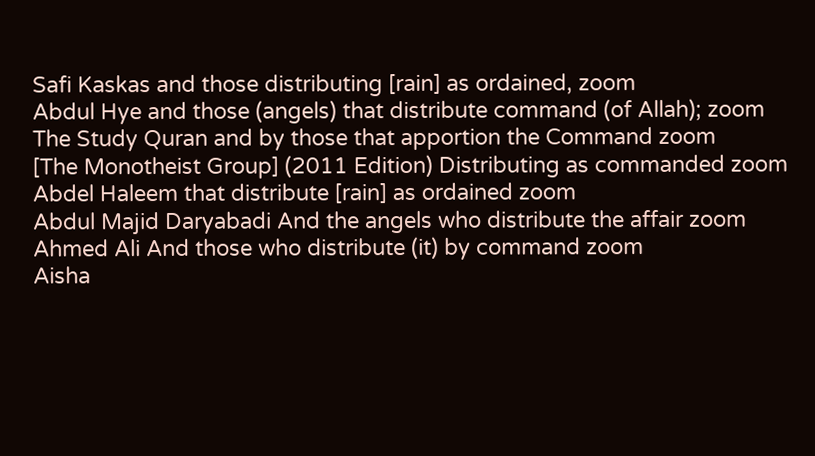Safi Kaskas and those distributing [rain] as ordained, zoom
Abdul Hye and those (angels) that distribute command (of Allah); zoom
The Study Quran and by those that apportion the Command zoom
[The Monotheist Group] (2011 Edition) Distributing as commanded zoom
Abdel Haleem that distribute [rain] as ordained zoom
Abdul Majid Daryabadi And the angels who distribute the affair zoom
Ahmed Ali And those who distribute (it) by command zoom
Aisha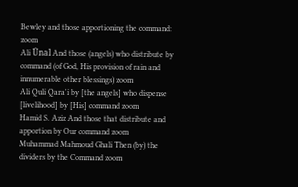Bewley and those apportioning the command: zoom
Ali Ünal And those (angels) who distribute by command (of God, His provision of rain and innumerable other blessings) zoom
Ali Quli Qara'i by [the angels] who dispense [livelihood] by [His] command zoom
Hamid S. Aziz And those that distribute and apportion by Our command zoom
Muhammad Mahmoud Ghali Then (by) the dividers by the Command zoom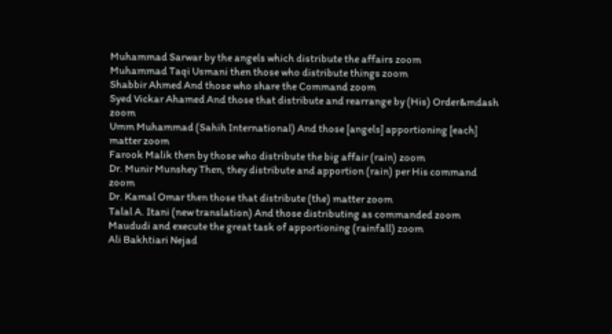Muhammad Sarwar by the angels which distribute the affairs zoom
Muhammad Taqi Usmani then those who distribute things zoom
Shabbir Ahmed And those who share the Command zoom
Syed Vickar Ahamed And those that distribute and rearrange by (His) Order&mdash zoom
Umm Muhammad (Sahih International) And those [angels] apportioning [each] matter zoom
Farook Malik then by those who distribute the big affair (rain) zoom
Dr. Munir Munshey Then, they distribute and apportion (rain) per His command zoom
Dr. Kamal Omar then those that distribute (the) matter zoom
Talal A. Itani (new translation) And those distributing as commanded zoom
Maududi and execute the great task of apportioning (rainfall) zoom
Ali Bakhtiari Nejad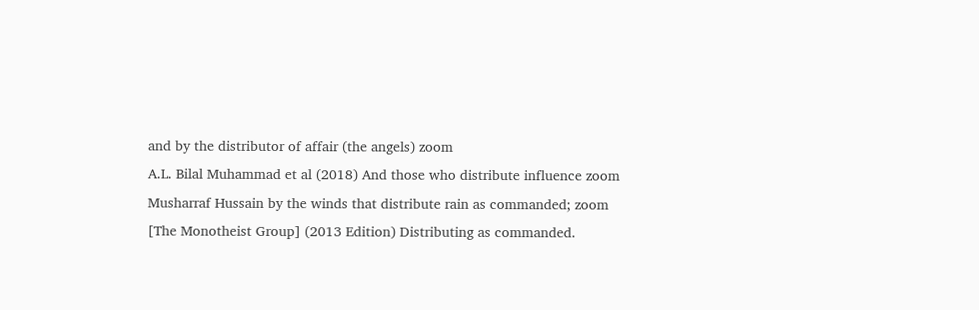and by the distributor of affair (the angels) zoom
A.L. Bilal Muhammad et al (2018) And those who distribute influence zoom
Musharraf Hussain by the winds that distribute rain as commanded; zoom
[The Monotheist Group] (2013 Edition) Distributing as commanded.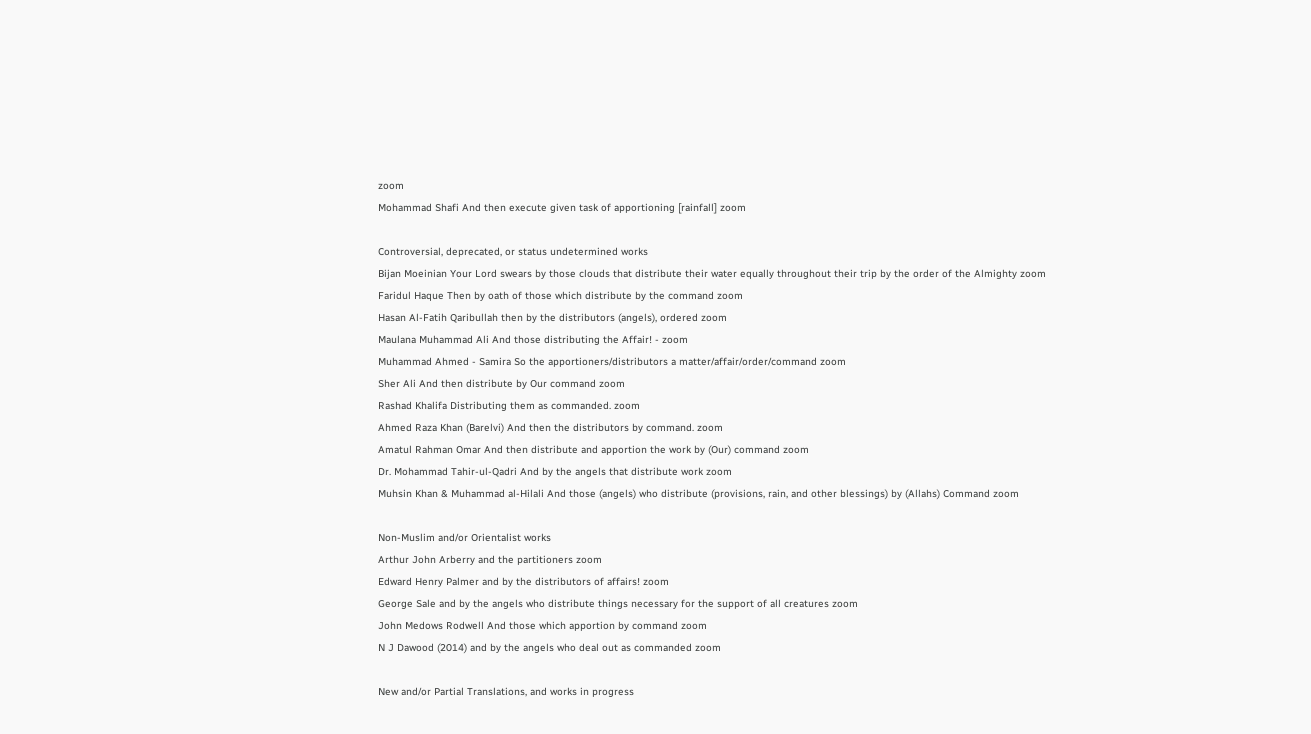zoom
Mohammad Shafi And then execute given task of apportioning [rainfall] zoom

Controversial, deprecated, or status undetermined works
Bijan Moeinian Your Lord swears by those clouds that distribute their water equally throughout their trip by the order of the Almighty zoom
Faridul Haque Then by oath of those which distribute by the command zoom
Hasan Al-Fatih Qaribullah then by the distributors (angels), ordered zoom
Maulana Muhammad Ali And those distributing the Affair! - zoom
Muhammad Ahmed - Samira So the apportioners/distributors a matter/affair/order/command zoom
Sher Ali And then distribute by Our command zoom
Rashad Khalifa Distributing them as commanded. zoom
Ahmed Raza Khan (Barelvi) And then the distributors by command. zoom
Amatul Rahman Omar And then distribute and apportion the work by (Our) command zoom
Dr. Mohammad Tahir-ul-Qadri And by the angels that distribute work zoom
Muhsin Khan & Muhammad al-Hilali And those (angels) who distribute (provisions, rain, and other blessings) by (Allahs) Command zoom

Non-Muslim and/or Orientalist works
Arthur John Arberry and the partitioners zoom
Edward Henry Palmer and by the distributors of affairs! zoom
George Sale and by the angels who distribute things necessary for the support of all creatures zoom
John Medows Rodwell And those which apportion by command zoom
N J Dawood (2014) and by the angels who deal out as commanded zoom

New and/or Partial Translations, and works in progress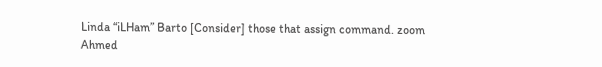Linda “iLHam” Barto [Consider] those that assign command. zoom
Ahmed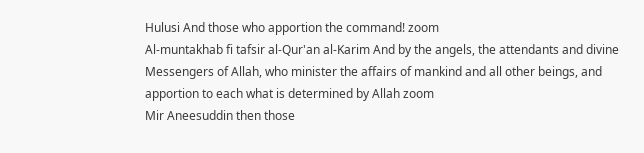Hulusi And those who apportion the command! zoom
Al-muntakhab fi tafsir al-Qur'an al-Karim And by the angels, the attendants and divine Messengers of Allah, who minister the affairs of mankind and all other beings, and apportion to each what is determined by Allah zoom
Mir Aneesuddin then those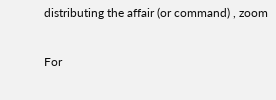distributing the affair (or command) , zoom

For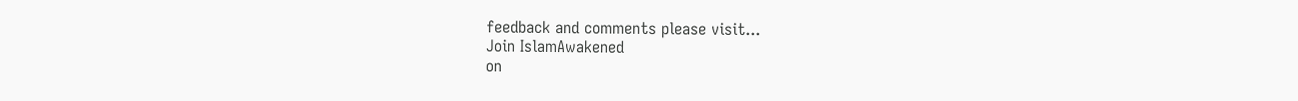feedback and comments please visit...
Join IslamAwakened
on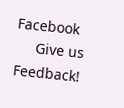Facebook
     Give us Feedback!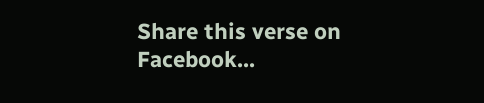Share this verse on Facebook...